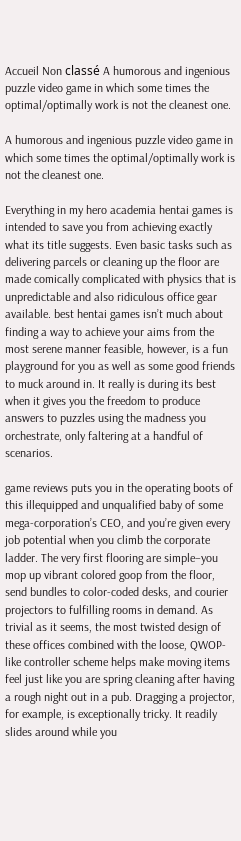Accueil Non classé A humorous and ingenious puzzle video game in which some times the optimal/optimally work is not the cleanest one.

A humorous and ingenious puzzle video game in which some times the optimal/optimally work is not the cleanest one.

Everything in my hero academia hentai games is intended to save you from achieving exactly what its title suggests. Even basic tasks such as delivering parcels or cleaning up the floor are made comically complicated with physics that is unpredictable and also ridiculous office gear available. best hentai games isn’t much about finding a way to achieve your aims from the most serene manner feasible, however, is a fun playground for you as well as some good friends to muck around in. It really is during its best when it gives you the freedom to produce answers to puzzles using the madness you orchestrate, only faltering at a handful of scenarios.

game reviews puts you in the operating boots of this illequipped and unqualified baby of some mega-corporation’s CEO, and you’re given every job potential when you climb the corporate ladder. The very first flooring are simple–you mop up vibrant colored goop from the floor, send bundles to color-coded desks, and courier projectors to fulfilling rooms in demand. As trivial as it seems, the most twisted design of these offices combined with the loose, QWOP-like controller scheme helps make moving items feel just like you are spring cleaning after having a rough night out in a pub. Dragging a projector, for example, is exceptionally tricky. It readily slides around while you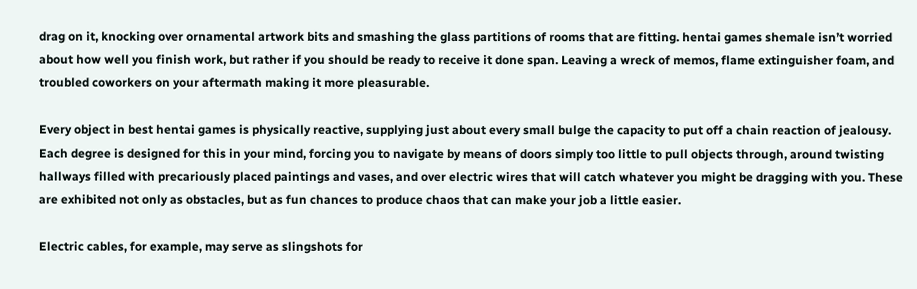drag on it, knocking over ornamental artwork bits and smashing the glass partitions of rooms that are fitting. hentai games shemale isn’t worried about how well you finish work, but rather if you should be ready to receive it done span. Leaving a wreck of memos, flame extinguisher foam, and troubled coworkers on your aftermath making it more pleasurable.

Every object in best hentai games is physically reactive, supplying just about every small bulge the capacity to put off a chain reaction of jealousy. Each degree is designed for this in your mind, forcing you to navigate by means of doors simply too little to pull objects through, around twisting hallways filled with precariously placed paintings and vases, and over electric wires that will catch whatever you might be dragging with you. These are exhibited not only as obstacles, but as fun chances to produce chaos that can make your job a little easier.

Electric cables, for example, may serve as slingshots for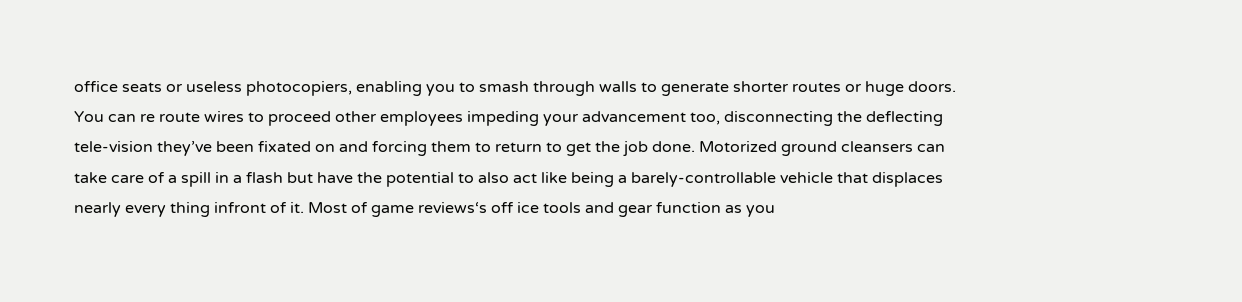office seats or useless photocopiers, enabling you to smash through walls to generate shorter routes or huge doors. You can re route wires to proceed other employees impeding your advancement too, disconnecting the deflecting tele-vision they’ve been fixated on and forcing them to return to get the job done. Motorized ground cleansers can take care of a spill in a flash but have the potential to also act like being a barely-controllable vehicle that displaces nearly every thing infront of it. Most of game reviews‘s off ice tools and gear function as you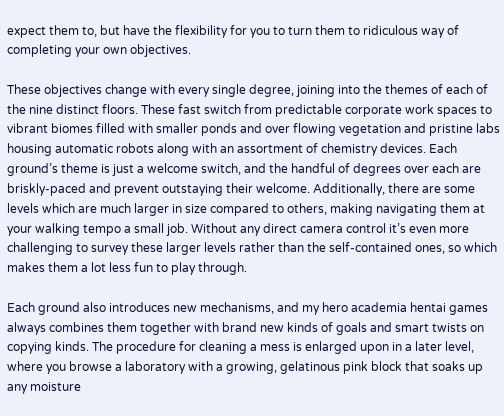expect them to, but have the flexibility for you to turn them to ridiculous way of completing your own objectives.

These objectives change with every single degree, joining into the themes of each of the nine distinct floors. These fast switch from predictable corporate work spaces to vibrant biomes filled with smaller ponds and over flowing vegetation and pristine labs housing automatic robots along with an assortment of chemistry devices. Each ground’s theme is just a welcome switch, and the handful of degrees over each are briskly-paced and prevent outstaying their welcome. Additionally, there are some levels which are much larger in size compared to others, making navigating them at your walking tempo a small job. Without any direct camera control it’s even more challenging to survey these larger levels rather than the self-contained ones, so which makes them a lot less fun to play through.

Each ground also introduces new mechanisms, and my hero academia hentai games always combines them together with brand new kinds of goals and smart twists on copying kinds. The procedure for cleaning a mess is enlarged upon in a later level, where you browse a laboratory with a growing, gelatinous pink block that soaks up any moisture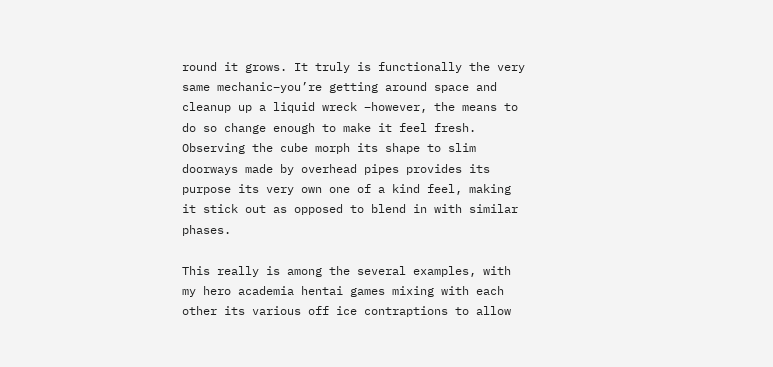round it grows. It truly is functionally the very same mechanic–you’re getting around space and cleanup up a liquid wreck –however, the means to do so change enough to make it feel fresh. Observing the cube morph its shape to slim doorways made by overhead pipes provides its purpose its very own one of a kind feel, making it stick out as opposed to blend in with similar phases.

This really is among the several examples, with my hero academia hentai games mixing with each other its various off ice contraptions to allow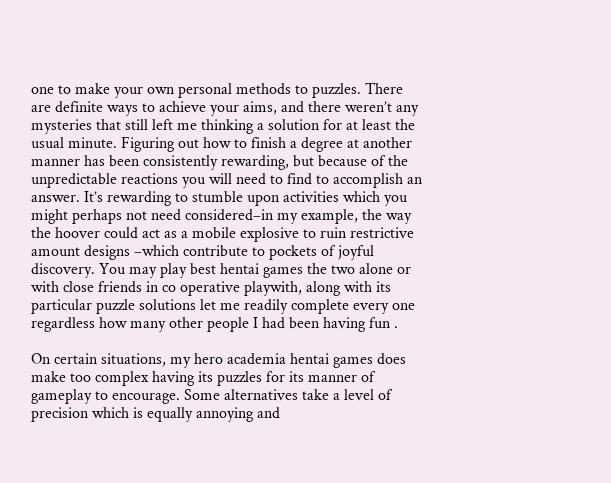one to make your own personal methods to puzzles. There are definite ways to achieve your aims, and there weren’t any mysteries that still left me thinking a solution for at least the usual minute. Figuring out how to finish a degree at another manner has been consistently rewarding, but because of the unpredictable reactions you will need to find to accomplish an answer. It’s rewarding to stumble upon activities which you might perhaps not need considered–in my example, the way the hoover could act as a mobile explosive to ruin restrictive amount designs –which contribute to pockets of joyful discovery. You may play best hentai games the two alone or with close friends in co operative playwith, along with its particular puzzle solutions let me readily complete every one regardless how many other people I had been having fun .

On certain situations, my hero academia hentai games does make too complex having its puzzles for its manner of gameplay to encourage. Some alternatives take a level of precision which is equally annoying and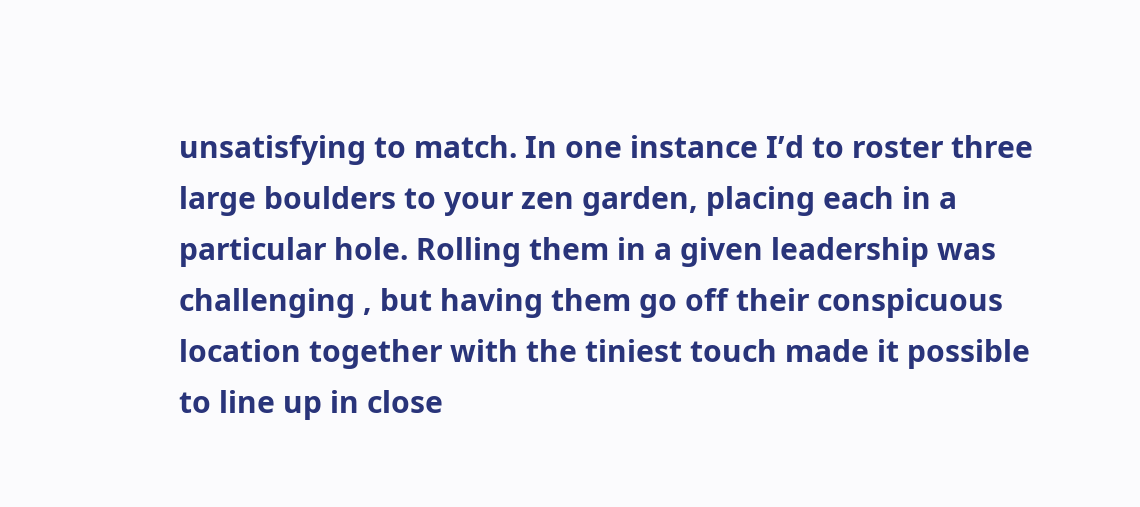unsatisfying to match. In one instance I’d to roster three large boulders to your zen garden, placing each in a particular hole. Rolling them in a given leadership was challenging , but having them go off their conspicuous location together with the tiniest touch made it possible to line up in close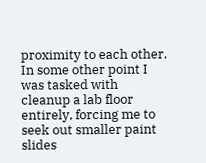proximity to each other. In some other point I was tasked with cleanup a lab floor entirely, forcing me to seek out smaller paint slides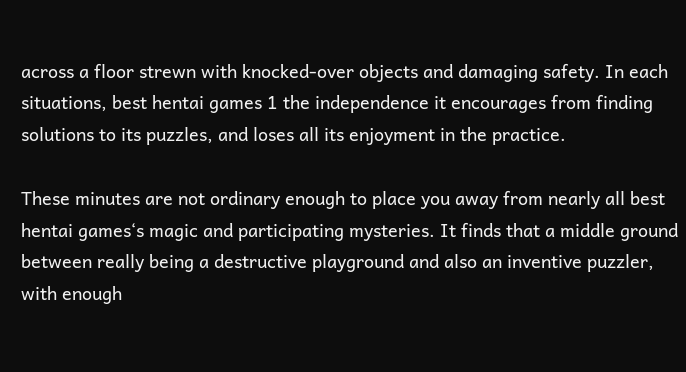across a floor strewn with knocked-over objects and damaging safety. In each situations, best hentai games 1 the independence it encourages from finding solutions to its puzzles, and loses all its enjoyment in the practice.

These minutes are not ordinary enough to place you away from nearly all best hentai games‘s magic and participating mysteries. It finds that a middle ground between really being a destructive playground and also an inventive puzzler, with enough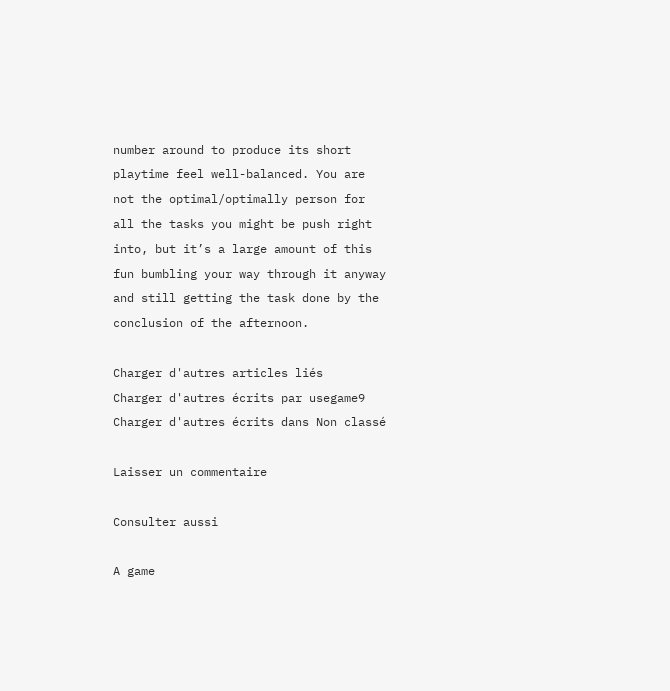number around to produce its short playtime feel well-balanced. You are not the optimal/optimally person for all the tasks you might be push right into, but it’s a large amount of this fun bumbling your way through it anyway and still getting the task done by the conclusion of the afternoon.

Charger d'autres articles liés
Charger d'autres écrits par usegame9
Charger d'autres écrits dans Non classé

Laisser un commentaire

Consulter aussi

A game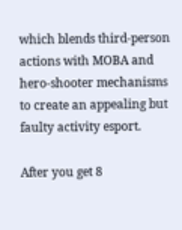which blends third-person actions with MOBA and hero-shooter mechanisms to create an appealing but faulty activity esport.

After you get 8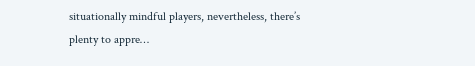situationally mindful players, nevertheless, there’s plenty to appre…